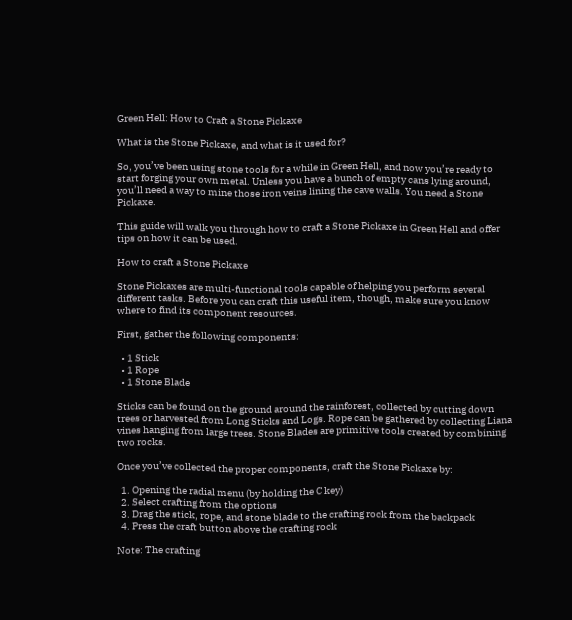Green Hell: How to Craft a Stone Pickaxe

What is the Stone Pickaxe, and what is it used for?

So, you’ve been using stone tools for a while in Green Hell, and now you’re ready to start forging your own metal. Unless you have a bunch of empty cans lying around, you’ll need a way to mine those iron veins lining the cave walls. You need a Stone Pickaxe.

This guide will walk you through how to craft a Stone Pickaxe in Green Hell and offer tips on how it can be used.

How to craft a Stone Pickaxe

Stone Pickaxes are multi-functional tools capable of helping you perform several different tasks. Before you can craft this useful item, though, make sure you know where to find its component resources.

First, gather the following components:

  • 1 Stick
  • 1 Rope
  • 1 Stone Blade

Sticks can be found on the ground around the rainforest, collected by cutting down trees or harvested from Long Sticks and Logs. Rope can be gathered by collecting Liana vines hanging from large trees. Stone Blades are primitive tools created by combining two rocks.

Once you’ve collected the proper components, craft the Stone Pickaxe by:

  1. Opening the radial menu (by holding the C key)
  2. Select crafting from the options
  3. Drag the stick, rope, and stone blade to the crafting rock from the backpack
  4. Press the craft button above the crafting rock

Note: The crafting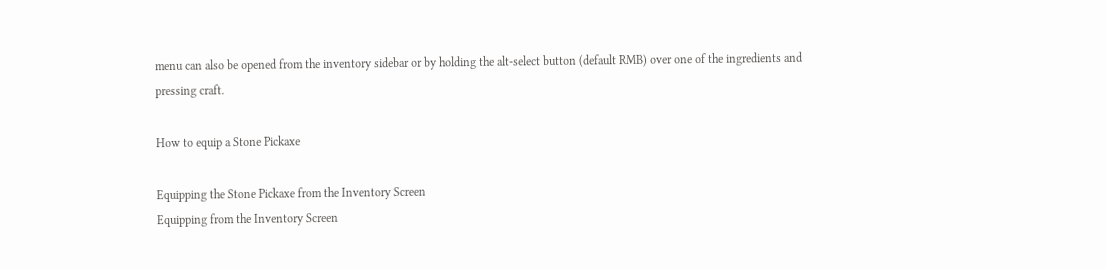menu can also be opened from the inventory sidebar or by holding the alt-select button (default RMB) over one of the ingredients and pressing craft.

How to equip a Stone Pickaxe

Equipping the Stone Pickaxe from the Inventory Screen
Equipping from the Inventory Screen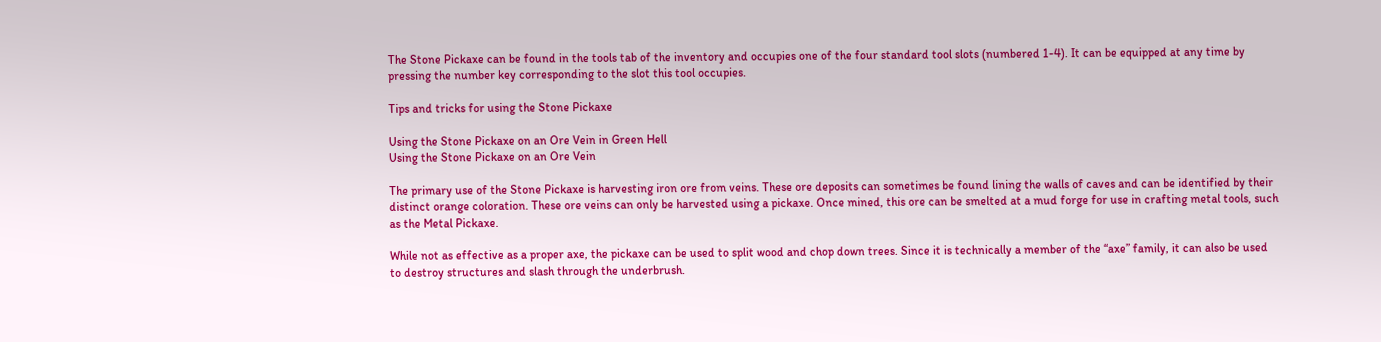The Stone Pickaxe can be found in the tools tab of the inventory and occupies one of the four standard tool slots (numbered 1-4). It can be equipped at any time by pressing the number key corresponding to the slot this tool occupies.

Tips and tricks for using the Stone Pickaxe

Using the Stone Pickaxe on an Ore Vein in Green Hell
Using the Stone Pickaxe on an Ore Vein

The primary use of the Stone Pickaxe is harvesting iron ore from veins. These ore deposits can sometimes be found lining the walls of caves and can be identified by their distinct orange coloration. These ore veins can only be harvested using a pickaxe. Once mined, this ore can be smelted at a mud forge for use in crafting metal tools, such as the Metal Pickaxe.

While not as effective as a proper axe, the pickaxe can be used to split wood and chop down trees. Since it is technically a member of the “axe” family, it can also be used to destroy structures and slash through the underbrush.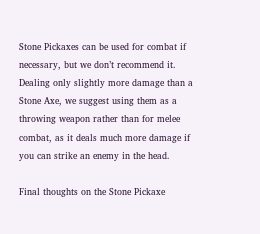Stone Pickaxes can be used for combat if necessary, but we don’t recommend it. Dealing only slightly more damage than a Stone Axe, we suggest using them as a throwing weapon rather than for melee combat, as it deals much more damage if you can strike an enemy in the head.

Final thoughts on the Stone Pickaxe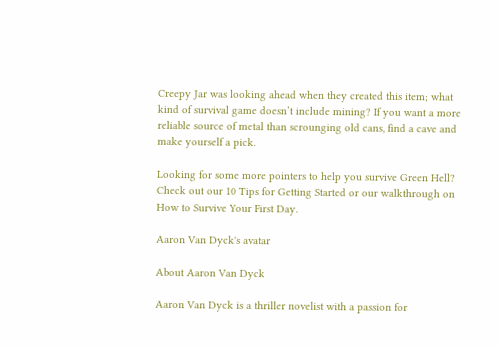Creepy Jar was looking ahead when they created this item; what kind of survival game doesn’t include mining? If you want a more reliable source of metal than scrounging old cans, find a cave and make yourself a pick.

Looking for some more pointers to help you survive Green Hell? Check out our 10 Tips for Getting Started or our walkthrough on How to Survive Your First Day.

Aaron Van Dyck's avatar

About Aaron Van Dyck

Aaron Van Dyck is a thriller novelist with a passion for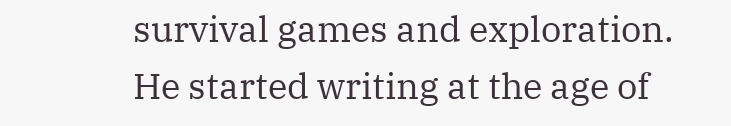survival games and exploration. He started writing at the age of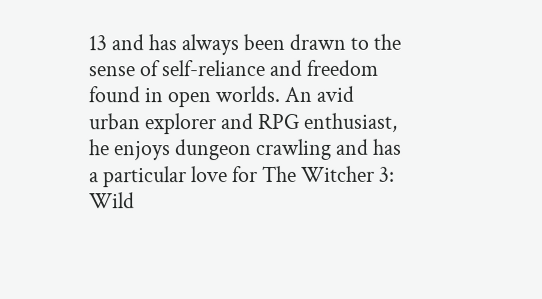13 and has always been drawn to the sense of self-reliance and freedom found in open worlds. An avid urban explorer and RPG enthusiast, he enjoys dungeon crawling and has a particular love for The Witcher 3: Wild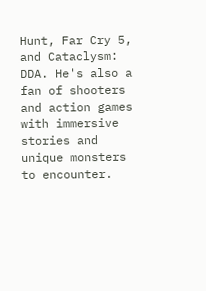Hunt, Far Cry 5, and Cataclysm: DDA. He's also a fan of shooters and action games with immersive stories and unique monsters to encounter.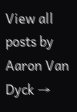View all posts by Aaron Van Dyck →